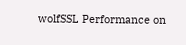wolfSSL Performance on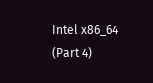Intel x86_64 (Part 4)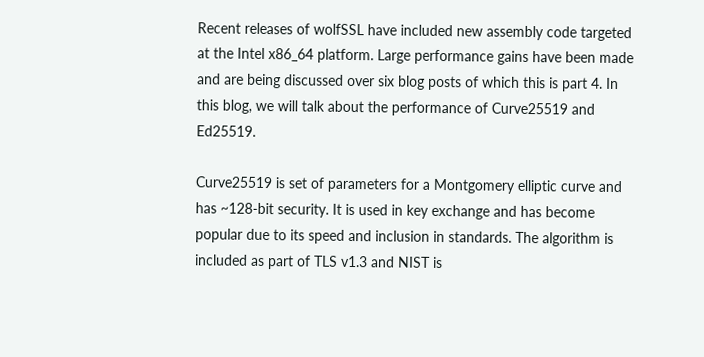Recent releases of wolfSSL have included new assembly code targeted at the Intel x86_64 platform. Large performance gains have been made and are being discussed over six blog posts of which this is part 4. In this blog, we will talk about the performance of Curve25519 and Ed25519.

Curve25519 is set of parameters for a Montgomery elliptic curve and has ~128-bit security. It is used in key exchange and has become popular due to its speed and inclusion in standards. The algorithm is included as part of TLS v1.3 and NIST is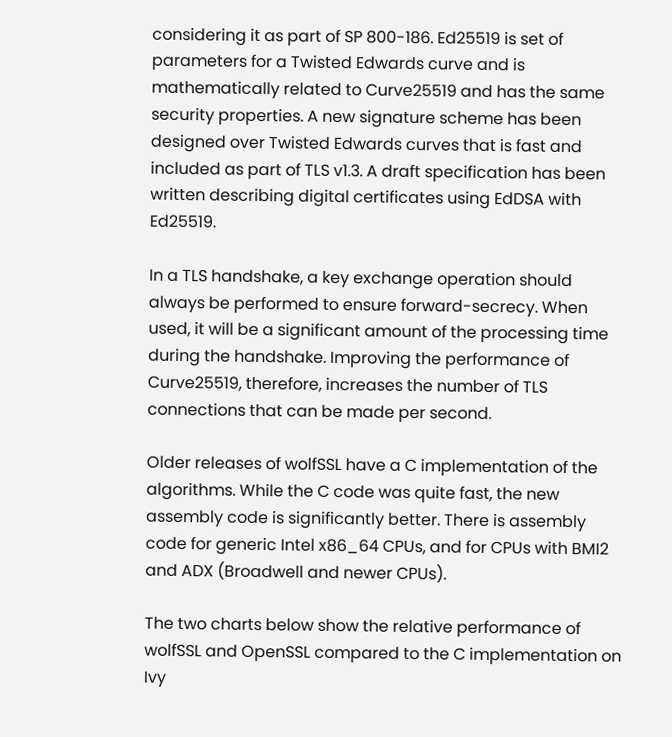considering it as part of SP 800-186. Ed25519 is set of parameters for a Twisted Edwards curve and is mathematically related to Curve25519 and has the same security properties. A new signature scheme has been designed over Twisted Edwards curves that is fast and included as part of TLS v1.3. A draft specification has been written describing digital certificates using EdDSA with Ed25519.

In a TLS handshake, a key exchange operation should always be performed to ensure forward-secrecy. When used, it will be a significant amount of the processing time during the handshake. Improving the performance of Curve25519, therefore, increases the number of TLS connections that can be made per second.

Older releases of wolfSSL have a C implementation of the algorithms. While the C code was quite fast, the new assembly code is significantly better. There is assembly code for generic Intel x86_64 CPUs, and for CPUs with BMI2 and ADX (Broadwell and newer CPUs).

The two charts below show the relative performance of wolfSSL and OpenSSL compared to the C implementation on Ivy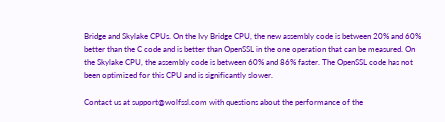Bridge and Skylake CPUs. On the Ivy Bridge CPU, the new assembly code is between 20% and 60% better than the C code and is better than OpenSSL in the one operation that can be measured. On the Skylake CPU, the assembly code is between 60% and 86% faster. The OpenSSL code has not been optimized for this CPU and is significantly slower.

Contact us at support@wolfssl.com with questions about the performance of the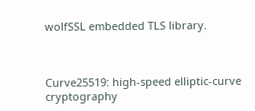wolfSSL embedded TLS library.



Curve25519: high-speed elliptic-curve cryptography